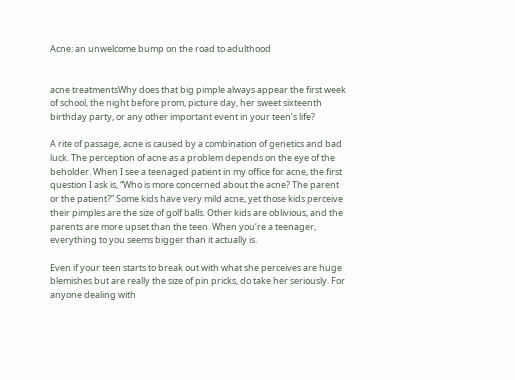Acne: an unwelcome bump on the road to adulthood


acne treatmentsWhy does that big pimple always appear the first week of school, the night before prom, picture day, her sweet sixteenth birthday party, or any other important event in your teen’s life?

A rite of passage, acne is caused by a combination of genetics and bad luck. The perception of acne as a problem depends on the eye of the beholder. When I see a teenaged patient in my office for acne, the first question I ask is, “Who is more concerned about the acne? The parent or the patient?” Some kids have very mild acne, yet those kids perceive their pimples are the size of golf balls. Other kids are oblivious, and the parents are more upset than the teen. When you’re a teenager, everything to you seems bigger than it actually is.

Even if your teen starts to break out with what she perceives are huge blemishes but are really the size of pin pricks, do take her seriously. For anyone dealing with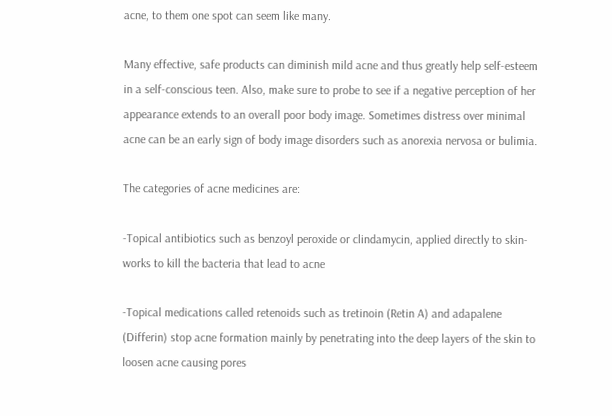acne, to them one spot can seem like many.

Many effective, safe products can diminish mild acne and thus greatly help self-esteem in a self-conscious teen. Also, make sure to probe to see if a negative perception of her appearance extends to an overall poor body image. Sometimes distress over minimal acne can be an early sign of body image disorders such as anorexia nervosa or bulimia.

The categories of acne medicines are:

-Topical antibiotics such as benzoyl peroxide or clindamycin, applied directly to skin- works to kill the bacteria that lead to acne

-Topical medications called retenoids such as tretinoin (Retin A) and adapalene (Differin) stop acne formation mainly by penetrating into the deep layers of the skin to loosen acne causing pores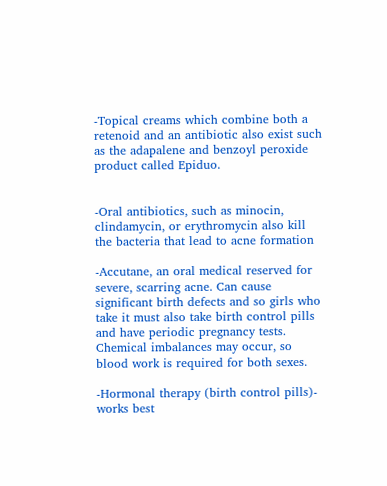-Topical creams which combine both a retenoid and an antibiotic also exist such as the adapalene and benzoyl peroxide product called Epiduo.


-Oral antibiotics, such as minocin, clindamycin, or erythromycin also kill the bacteria that lead to acne formation

-Accutane, an oral medical reserved for severe, scarring acne. Can cause significant birth defects and so girls who take it must also take birth control pills and have periodic pregnancy tests. Chemical imbalances may occur, so blood work is required for both sexes.

-Hormonal therapy (birth control pills)- works best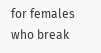for females who break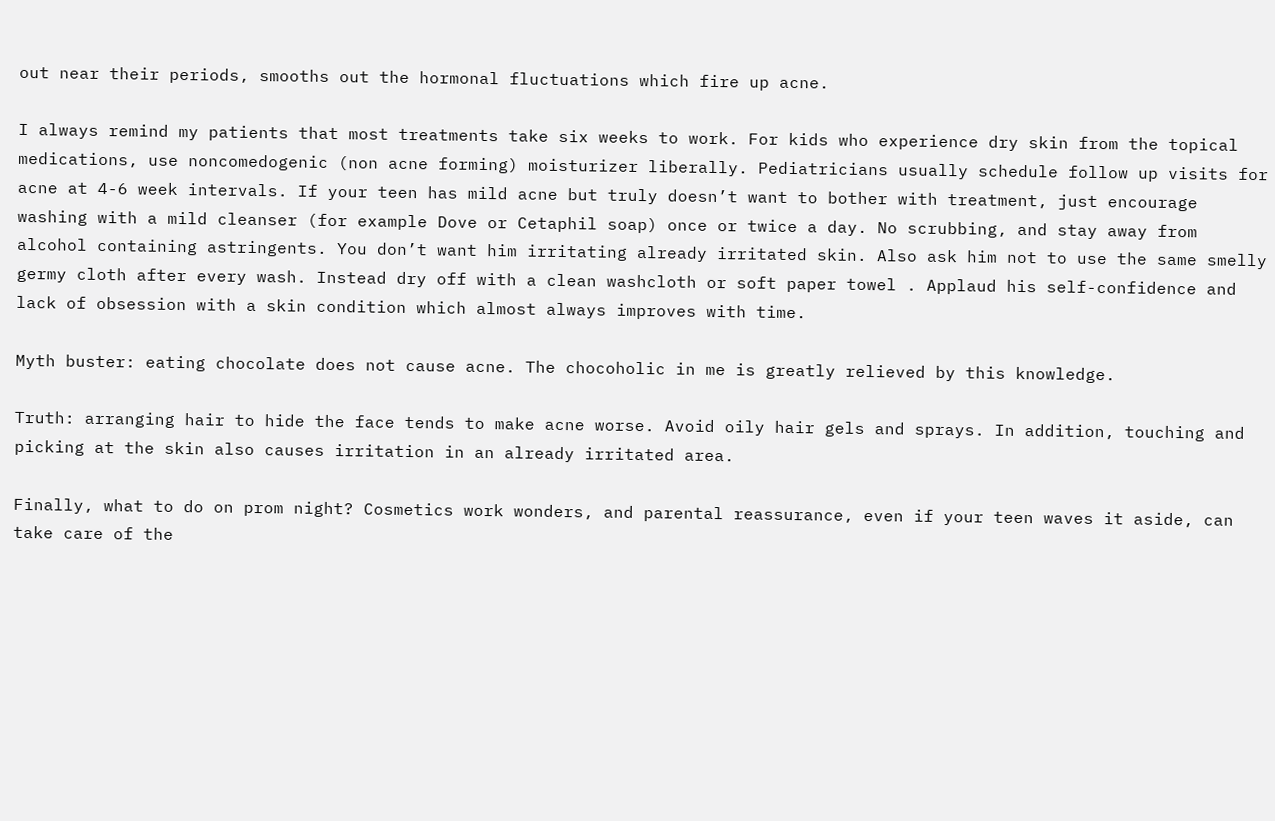out near their periods, smooths out the hormonal fluctuations which fire up acne.

I always remind my patients that most treatments take six weeks to work. For kids who experience dry skin from the topical medications, use noncomedogenic (non acne forming) moisturizer liberally. Pediatricians usually schedule follow up visits for acne at 4-6 week intervals. If your teen has mild acne but truly doesn’t want to bother with treatment, just encourage washing with a mild cleanser (for example Dove or Cetaphil soap) once or twice a day. No scrubbing, and stay away from alcohol containing astringents. You don’t want him irritating already irritated skin. Also ask him not to use the same smelly germy cloth after every wash. Instead dry off with a clean washcloth or soft paper towel . Applaud his self-confidence and lack of obsession with a skin condition which almost always improves with time.

Myth buster: eating chocolate does not cause acne. The chocoholic in me is greatly relieved by this knowledge.

Truth: arranging hair to hide the face tends to make acne worse. Avoid oily hair gels and sprays. In addition, touching and picking at the skin also causes irritation in an already irritated area.

Finally, what to do on prom night? Cosmetics work wonders, and parental reassurance, even if your teen waves it aside, can take care of the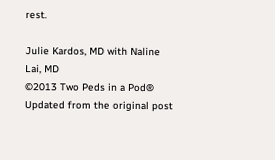rest.

Julie Kardos, MD with Naline Lai, MD
©2013 Two Peds in a Pod®
Updated from the original post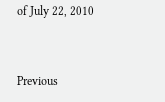of July 22, 2010


Previous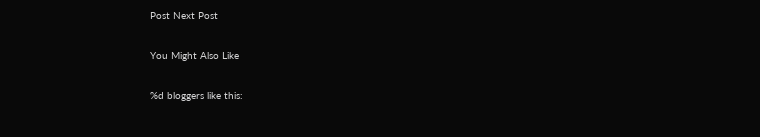Post Next Post

You Might Also Like

%d bloggers like this: